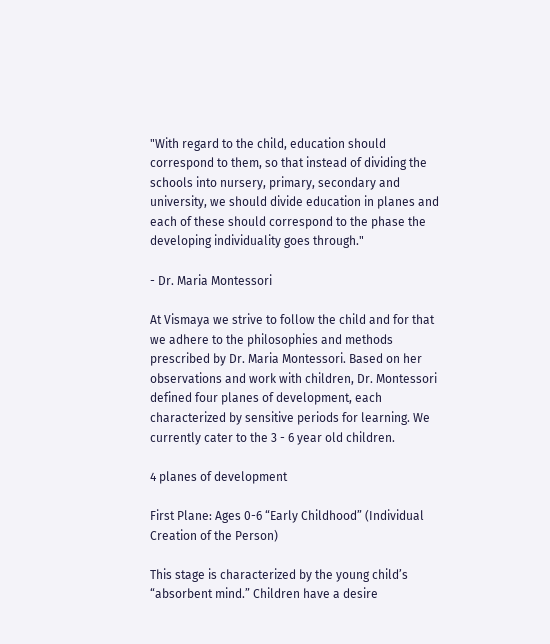"With regard to the child, education should correspond to them, so that instead of dividing the schools into nursery, primary, secondary and university, we should divide education in planes and each of these should correspond to the phase the developing individuality goes through."

- Dr. Maria Montessori

At Vismaya we strive to follow the child and for that we adhere to the philosophies and methods prescribed by Dr. Maria Montessori. Based on her observations and work with children, Dr. Montessori defined four planes of development, each characterized by sensitive periods for learning. We currently cater to the 3 - 6 year old children.

4 planes of development

First Plane: Ages 0-6 “Early Childhood” (Individual Creation of the Person)

This stage is characterized by the young child’s “absorbent mind.” Children have a desire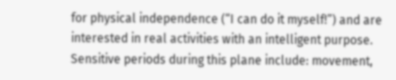for physical independence (“I can do it myself!”) and are interested in real activities with an intelligent purpose. Sensitive periods during this plane include: movement,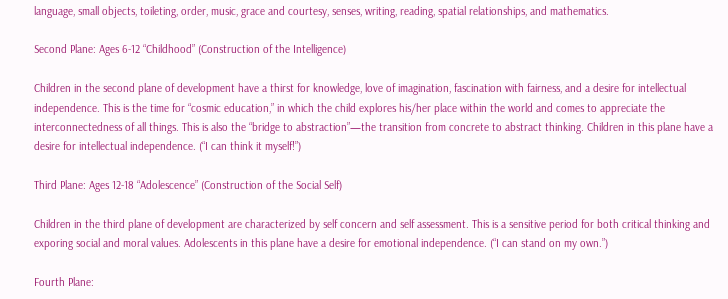language, small objects, toileting, order, music, grace and courtesy, senses, writing, reading, spatial relationships, and mathematics.

Second Plane: Ages 6-12 “Childhood” (Construction of the Intelligence)

Children in the second plane of development have a thirst for knowledge, love of imagination, fascination with fairness, and a desire for intellectual independence. This is the time for “cosmic education,” in which the child explores his/her place within the world and comes to appreciate the interconnectedness of all things. This is also the “bridge to abstraction”—the transition from concrete to abstract thinking. Children in this plane have a desire for intellectual independence. (“I can think it myself!”)

Third Plane: Ages 12-18 “Adolescence” (Construction of the Social Self)

Children in the third plane of development are characterized by self concern and self assessment. This is a sensitive period for both critical thinking and exporing social and moral values. Adolescents in this plane have a desire for emotional independence. (“I can stand on my own.”)

Fourth Plane: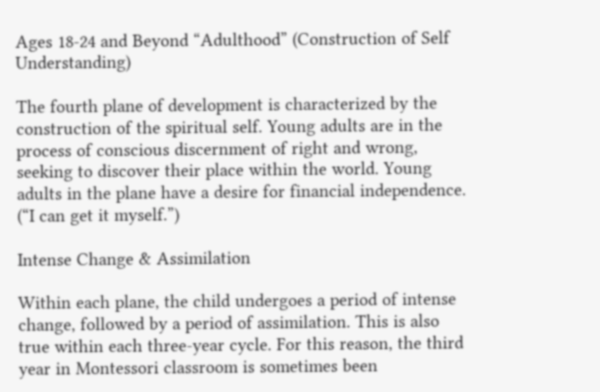Ages 18-24 and Beyond “Adulthood” (Construction of Self Understanding)

The fourth plane of development is characterized by the construction of the spiritual self. Young adults are in the process of conscious discernment of right and wrong, seeking to discover their place within the world. Young adults in the plane have a desire for financial independence. (“I can get it myself.”)

Intense Change & Assimilation

Within each plane, the child undergoes a period of intense change, followed by a period of assimilation. This is also true within each three-year cycle. For this reason, the third year in Montessori classroom is sometimes been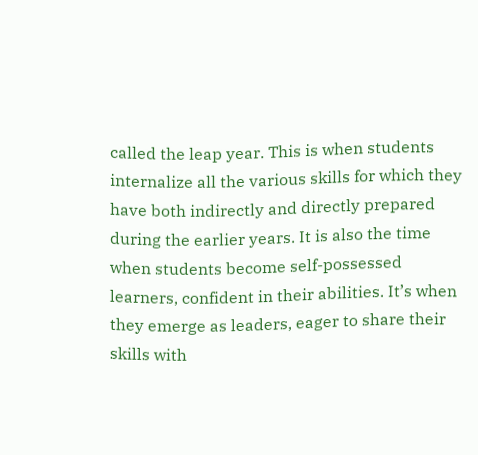called the leap year. This is when students internalize all the various skills for which they have both indirectly and directly prepared during the earlier years. It is also the time when students become self-possessed learners, confident in their abilities. It’s when they emerge as leaders, eager to share their skills with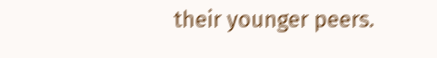their younger peers.